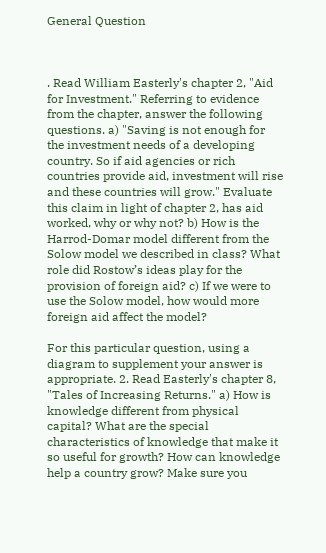General Question



. Read William Easterly's chapter 2, "Aid for Investment." Referring to evidence from the chapter, answer the following questions. a) "Saving is not enough for the investment needs of a developing country. So if aid agencies or rich countries provide aid, investment will rise and these countries will grow." Evaluate this claim in light of chapter 2, has aid worked, why or why not? b) How is the Harrod-Domar model different from the Solow model we described in class? What role did Rostow’s ideas play for the provision of foreign aid? c) If we were to use the Solow model, how would more foreign aid affect the model?

For this particular question, using a diagram to supplement your answer is appropriate. 2. Read Easterly's chapter 8, "Tales of Increasing Returns." a) How is knowledge different from physical capital? What are the special characteristics of knowledge that make it so useful for growth? How can knowledge help a country grow? Make sure you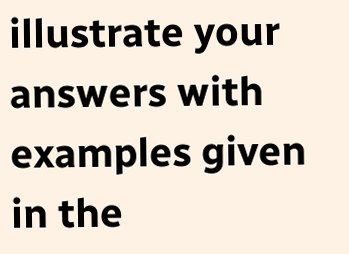illustrate your answers with examples given in the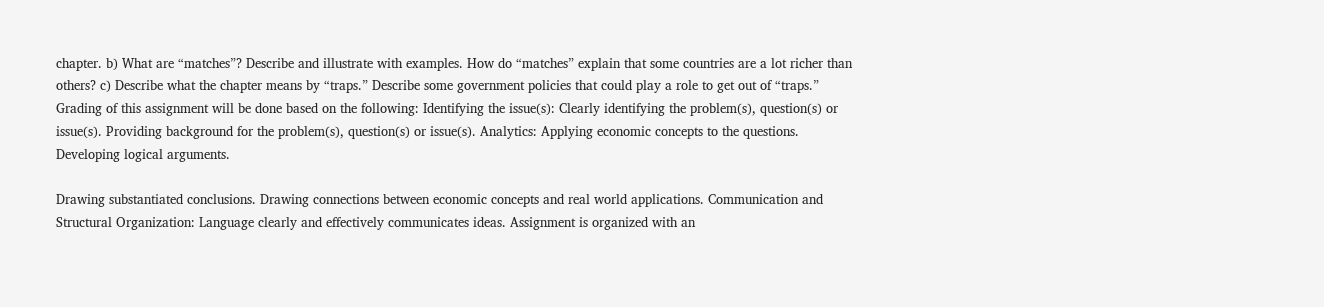chapter. b) What are “matches”? Describe and illustrate with examples. How do “matches” explain that some countries are a lot richer than others? c) Describe what the chapter means by “traps.” Describe some government policies that could play a role to get out of “traps.” Grading of this assignment will be done based on the following: Identifying the issue(s): Clearly identifying the problem(s), question(s) or issue(s). Providing background for the problem(s), question(s) or issue(s). Analytics: Applying economic concepts to the questions. Developing logical arguments.

Drawing substantiated conclusions. Drawing connections between economic concepts and real world applications. Communication and Structural Organization: Language clearly and effectively communicates ideas. Assignment is organized with an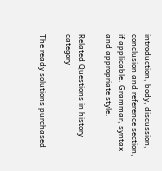introduction, body, discussion, conclusion and reference section, if applicable. Grammar, syntax and appropriate style.

Related Questions in history category

The ready solutions purchased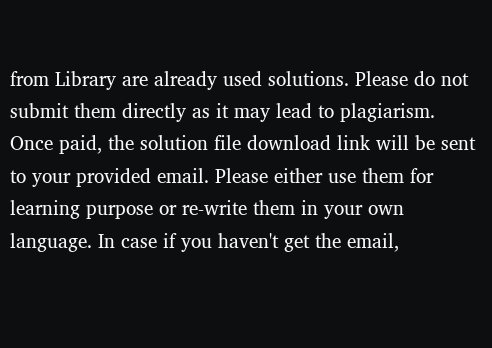from Library are already used solutions. Please do not submit them directly as it may lead to plagiarism. Once paid, the solution file download link will be sent to your provided email. Please either use them for learning purpose or re-write them in your own language. In case if you haven't get the email,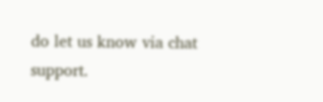do let us know via chat support.